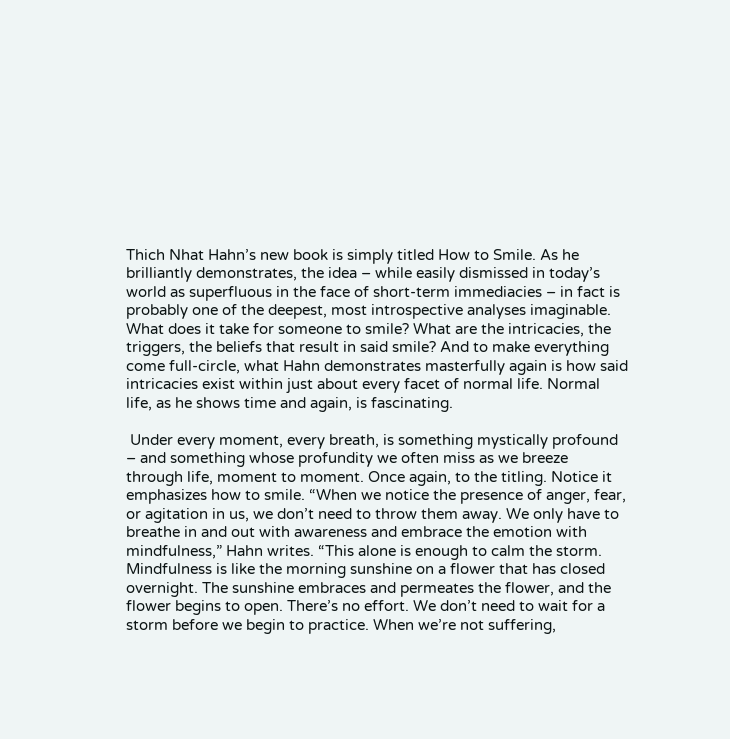Thich Nhat Hahn’s new book is simply titled How to Smile. As he brilliantly demonstrates, the idea – while easily dismissed in today’s world as superfluous in the face of short-term immediacies – in fact is probably one of the deepest, most introspective analyses imaginable. What does it take for someone to smile? What are the intricacies, the triggers, the beliefs that result in said smile? And to make everything come full-circle, what Hahn demonstrates masterfully again is how said intricacies exist within just about every facet of normal life. Normal life, as he shows time and again, is fascinating.

 Under every moment, every breath, is something mystically profound – and something whose profundity we often miss as we breeze through life, moment to moment. Once again, to the titling. Notice it emphasizes how to smile. “When we notice the presence of anger, fear, or agitation in us, we don’t need to throw them away. We only have to breathe in and out with awareness and embrace the emotion with mindfulness,” Hahn writes. “This alone is enough to calm the storm. Mindfulness is like the morning sunshine on a flower that has closed overnight. The sunshine embraces and permeates the flower, and the flower begins to open. There’s no effort. We don’t need to wait for a storm before we begin to practice. When we’re not suffering,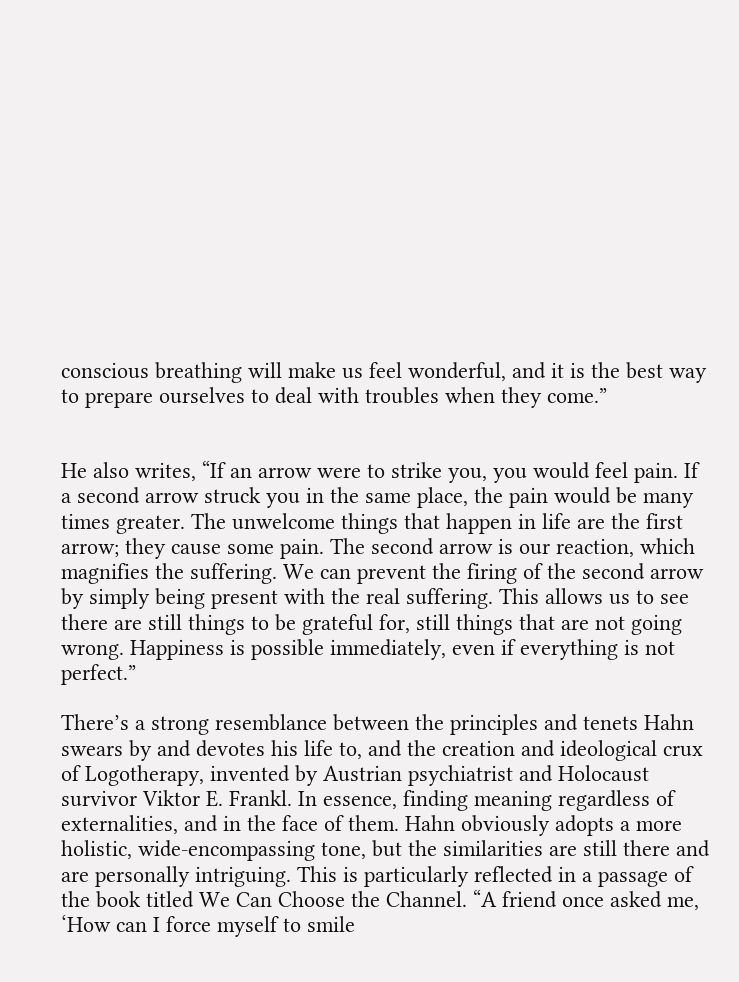conscious breathing will make us feel wonderful, and it is the best way to prepare ourselves to deal with troubles when they come.”


He also writes, “If an arrow were to strike you, you would feel pain. If a second arrow struck you in the same place, the pain would be many times greater. The unwelcome things that happen in life are the first arrow; they cause some pain. The second arrow is our reaction, which magnifies the suffering. We can prevent the firing of the second arrow by simply being present with the real suffering. This allows us to see there are still things to be grateful for, still things that are not going wrong. Happiness is possible immediately, even if everything is not perfect.”

There’s a strong resemblance between the principles and tenets Hahn swears by and devotes his life to, and the creation and ideological crux of Logotherapy, invented by Austrian psychiatrist and Holocaust survivor Viktor E. Frankl. In essence, finding meaning regardless of externalities, and in the face of them. Hahn obviously adopts a more holistic, wide-encompassing tone, but the similarities are still there and are personally intriguing. This is particularly reflected in a passage of the book titled We Can Choose the Channel. “A friend once asked me, ‘How can I force myself to smile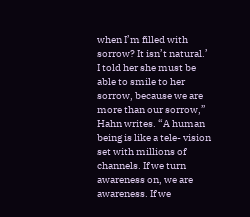when I’m filled with sorrow? It isn’t natural.’ I told her she must be able to smile to her sorrow, because we are more than our sorrow,” Hahn writes. “A human being is like a tele- vision set with millions of channels. If we turn awareness on, we are awareness. If we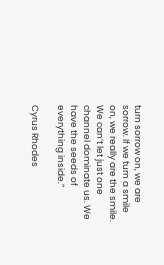turn sorrow on, we are sorrow. If we turn a smile on, we really are the smile. We can’t let just one channel dominate us. We have the seeds of everything inside.”

Cyrus Rhodes